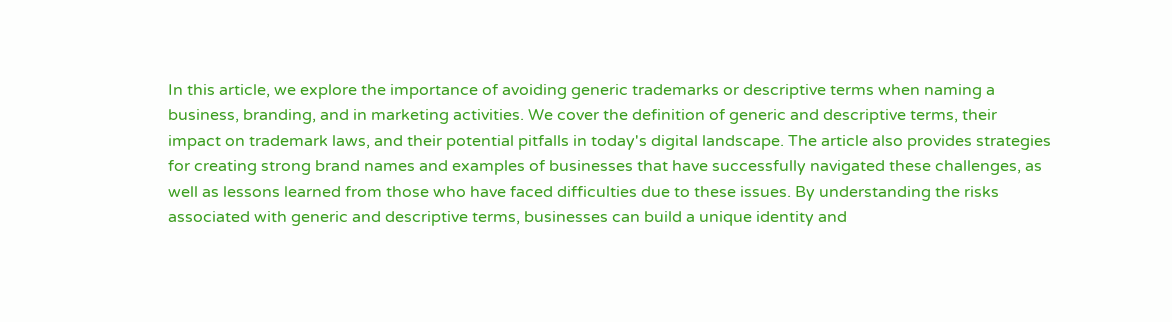In this article, we explore the importance of avoiding generic trademarks or descriptive terms when naming a business, branding, and in marketing activities. We cover the definition of generic and descriptive terms, their impact on trademark laws, and their potential pitfalls in today's digital landscape. The article also provides strategies for creating strong brand names and examples of businesses that have successfully navigated these challenges, as well as lessons learned from those who have faced difficulties due to these issues. By understanding the risks associated with generic and descriptive terms, businesses can build a unique identity and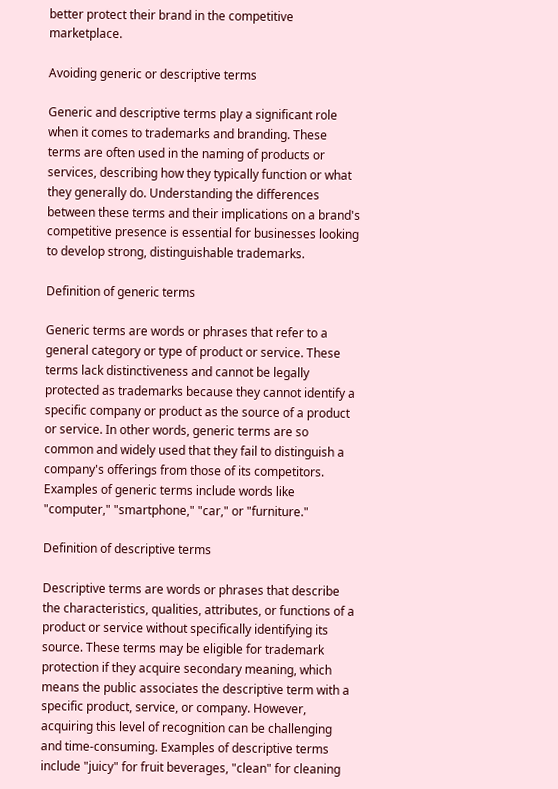better protect their brand in the competitive marketplace.

Avoiding generic or descriptive terms

Generic and descriptive terms play a significant role when it comes to trademarks and branding. These terms are often used in the naming of products or services, describing how they typically function or what they generally do. Understanding the differences between these terms and their implications on a brand's competitive presence is essential for businesses looking to develop strong, distinguishable trademarks.

Definition of generic terms

Generic terms are words or phrases that refer to a general category or type of product or service. These terms lack distinctiveness and cannot be legally protected as trademarks because they cannot identify a specific company or product as the source of a product or service. In other words, generic terms are so common and widely used that they fail to distinguish a company's offerings from those of its competitors. Examples of generic terms include words like "computer," "smartphone," "car," or "furniture."

Definition of descriptive terms

Descriptive terms are words or phrases that describe the characteristics, qualities, attributes, or functions of a product or service without specifically identifying its source. These terms may be eligible for trademark protection if they acquire secondary meaning, which means the public associates the descriptive term with a specific product, service, or company. However, acquiring this level of recognition can be challenging and time-consuming. Examples of descriptive terms include "juicy" for fruit beverages, "clean" for cleaning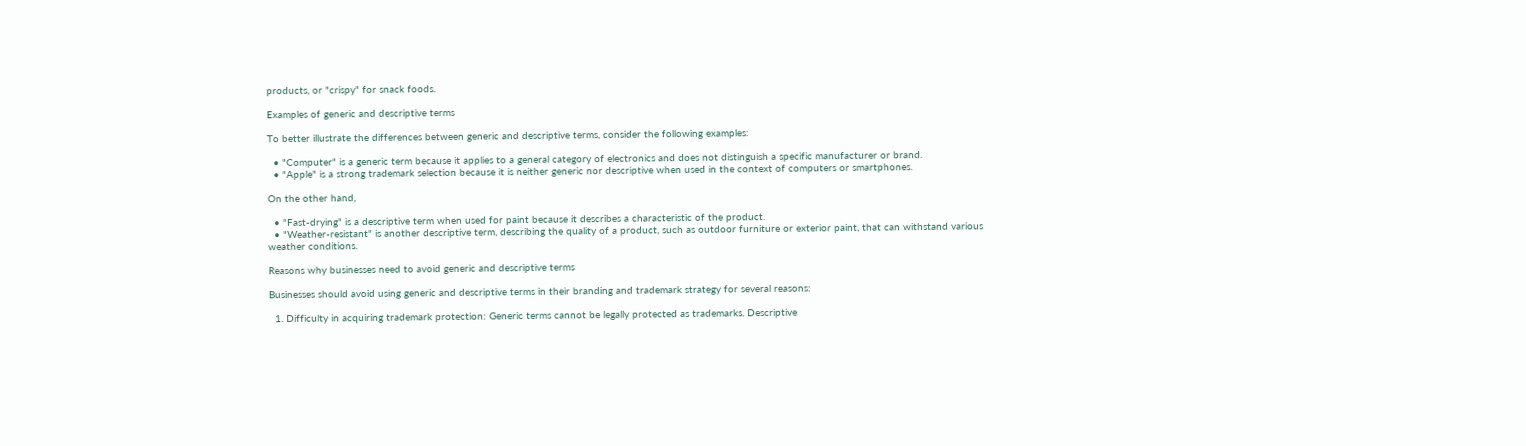products, or "crispy" for snack foods.

Examples of generic and descriptive terms

To better illustrate the differences between generic and descriptive terms, consider the following examples:

  • "Computer" is a generic term because it applies to a general category of electronics and does not distinguish a specific manufacturer or brand.
  • "Apple" is a strong trademark selection because it is neither generic nor descriptive when used in the context of computers or smartphones.

On the other hand,

  • "Fast-drying" is a descriptive term when used for paint because it describes a characteristic of the product.
  • "Weather-resistant" is another descriptive term, describing the quality of a product, such as outdoor furniture or exterior paint, that can withstand various weather conditions.

Reasons why businesses need to avoid generic and descriptive terms

Businesses should avoid using generic and descriptive terms in their branding and trademark strategy for several reasons:

  1. Difficulty in acquiring trademark protection: Generic terms cannot be legally protected as trademarks. Descriptive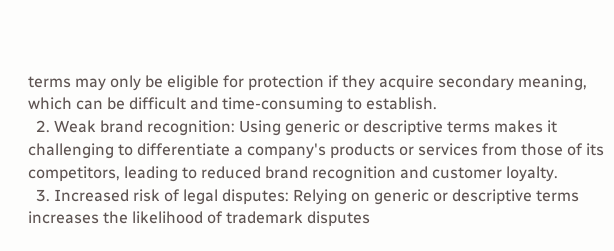terms may only be eligible for protection if they acquire secondary meaning, which can be difficult and time-consuming to establish.
  2. Weak brand recognition: Using generic or descriptive terms makes it challenging to differentiate a company's products or services from those of its competitors, leading to reduced brand recognition and customer loyalty.
  3. Increased risk of legal disputes: Relying on generic or descriptive terms increases the likelihood of trademark disputes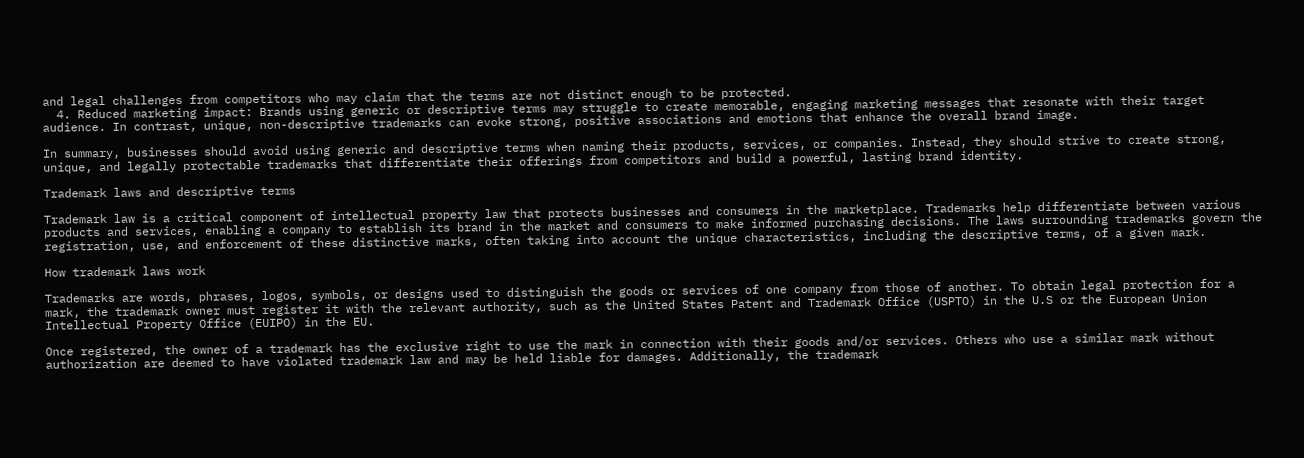and legal challenges from competitors who may claim that the terms are not distinct enough to be protected.
  4. Reduced marketing impact: Brands using generic or descriptive terms may struggle to create memorable, engaging marketing messages that resonate with their target audience. In contrast, unique, non-descriptive trademarks can evoke strong, positive associations and emotions that enhance the overall brand image.

In summary, businesses should avoid using generic and descriptive terms when naming their products, services, or companies. Instead, they should strive to create strong, unique, and legally protectable trademarks that differentiate their offerings from competitors and build a powerful, lasting brand identity.

Trademark laws and descriptive terms

Trademark law is a critical component of intellectual property law that protects businesses and consumers in the marketplace. Trademarks help differentiate between various products and services, enabling a company to establish its brand in the market and consumers to make informed purchasing decisions. The laws surrounding trademarks govern the registration, use, and enforcement of these distinctive marks, often taking into account the unique characteristics, including the descriptive terms, of a given mark.

How trademark laws work

Trademarks are words, phrases, logos, symbols, or designs used to distinguish the goods or services of one company from those of another. To obtain legal protection for a mark, the trademark owner must register it with the relevant authority, such as the United States Patent and Trademark Office (USPTO) in the U.S or the European Union Intellectual Property Office (EUIPO) in the EU.

Once registered, the owner of a trademark has the exclusive right to use the mark in connection with their goods and/or services. Others who use a similar mark without authorization are deemed to have violated trademark law and may be held liable for damages. Additionally, the trademark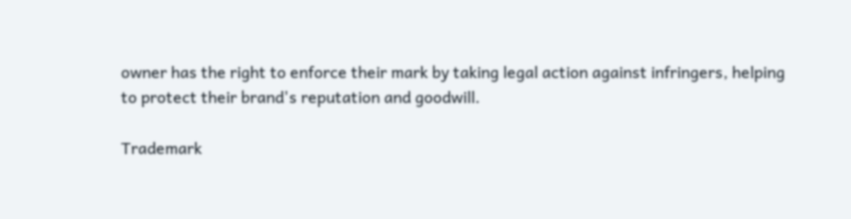owner has the right to enforce their mark by taking legal action against infringers, helping to protect their brand's reputation and goodwill.

Trademark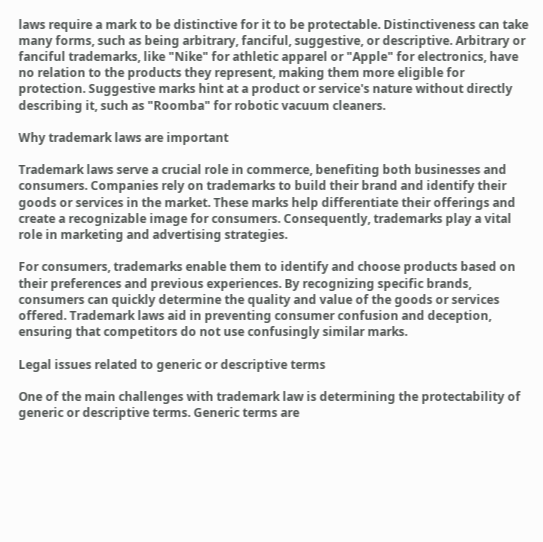laws require a mark to be distinctive for it to be protectable. Distinctiveness can take many forms, such as being arbitrary, fanciful, suggestive, or descriptive. Arbitrary or fanciful trademarks, like "Nike" for athletic apparel or "Apple" for electronics, have no relation to the products they represent, making them more eligible for protection. Suggestive marks hint at a product or service's nature without directly describing it, such as "Roomba" for robotic vacuum cleaners.

Why trademark laws are important

Trademark laws serve a crucial role in commerce, benefiting both businesses and consumers. Companies rely on trademarks to build their brand and identify their goods or services in the market. These marks help differentiate their offerings and create a recognizable image for consumers. Consequently, trademarks play a vital role in marketing and advertising strategies.

For consumers, trademarks enable them to identify and choose products based on their preferences and previous experiences. By recognizing specific brands, consumers can quickly determine the quality and value of the goods or services offered. Trademark laws aid in preventing consumer confusion and deception, ensuring that competitors do not use confusingly similar marks.

Legal issues related to generic or descriptive terms

One of the main challenges with trademark law is determining the protectability of generic or descriptive terms. Generic terms are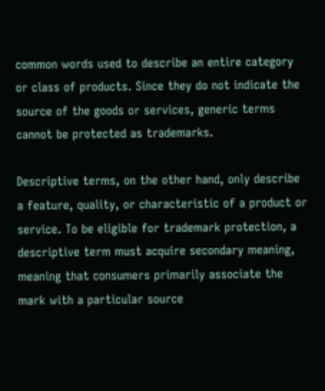common words used to describe an entire category or class of products. Since they do not indicate the source of the goods or services, generic terms cannot be protected as trademarks.

Descriptive terms, on the other hand, only describe a feature, quality, or characteristic of a product or service. To be eligible for trademark protection, a descriptive term must acquire secondary meaning, meaning that consumers primarily associate the mark with a particular source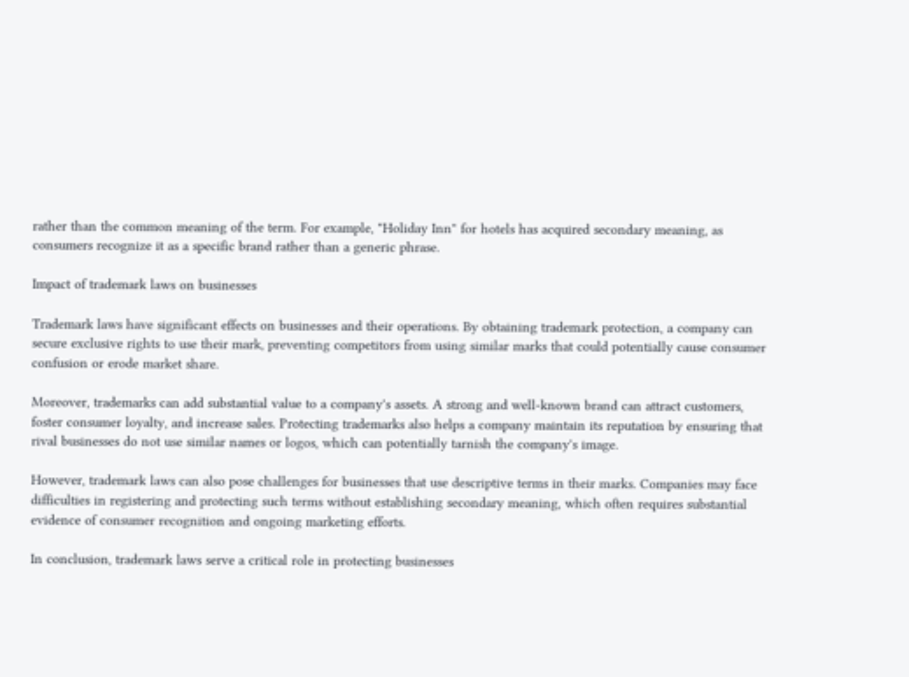rather than the common meaning of the term. For example, "Holiday Inn" for hotels has acquired secondary meaning, as consumers recognize it as a specific brand rather than a generic phrase.

Impact of trademark laws on businesses

Trademark laws have significant effects on businesses and their operations. By obtaining trademark protection, a company can secure exclusive rights to use their mark, preventing competitors from using similar marks that could potentially cause consumer confusion or erode market share.

Moreover, trademarks can add substantial value to a company's assets. A strong and well-known brand can attract customers, foster consumer loyalty, and increase sales. Protecting trademarks also helps a company maintain its reputation by ensuring that rival businesses do not use similar names or logos, which can potentially tarnish the company's image.

However, trademark laws can also pose challenges for businesses that use descriptive terms in their marks. Companies may face difficulties in registering and protecting such terms without establishing secondary meaning, which often requires substantial evidence of consumer recognition and ongoing marketing efforts.

In conclusion, trademark laws serve a critical role in protecting businesses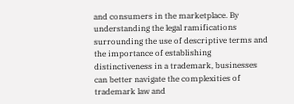and consumers in the marketplace. By understanding the legal ramifications surrounding the use of descriptive terms and the importance of establishing distinctiveness in a trademark, businesses can better navigate the complexities of trademark law and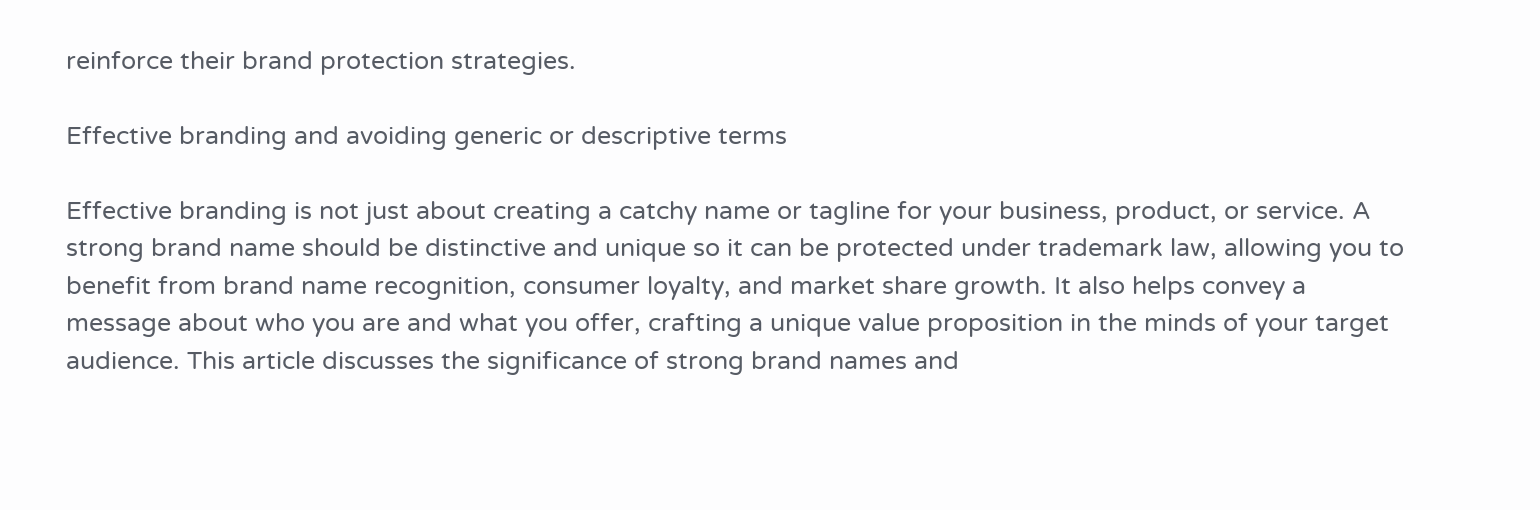reinforce their brand protection strategies.

Effective branding and avoiding generic or descriptive terms

Effective branding is not just about creating a catchy name or tagline for your business, product, or service. A strong brand name should be distinctive and unique so it can be protected under trademark law, allowing you to benefit from brand name recognition, consumer loyalty, and market share growth. It also helps convey a message about who you are and what you offer, crafting a unique value proposition in the minds of your target audience. This article discusses the significance of strong brand names and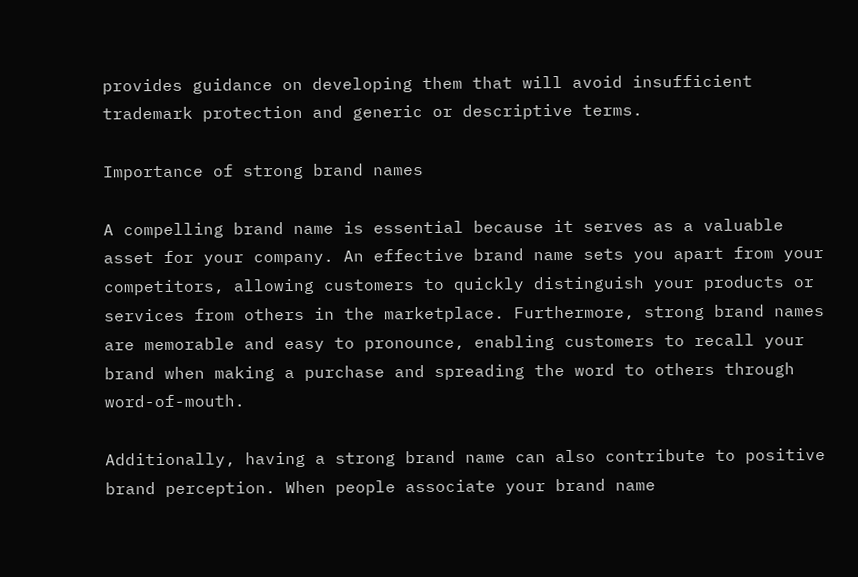provides guidance on developing them that will avoid insufficient trademark protection and generic or descriptive terms.

Importance of strong brand names

A compelling brand name is essential because it serves as a valuable asset for your company. An effective brand name sets you apart from your competitors, allowing customers to quickly distinguish your products or services from others in the marketplace. Furthermore, strong brand names are memorable and easy to pronounce, enabling customers to recall your brand when making a purchase and spreading the word to others through word-of-mouth.

Additionally, having a strong brand name can also contribute to positive brand perception. When people associate your brand name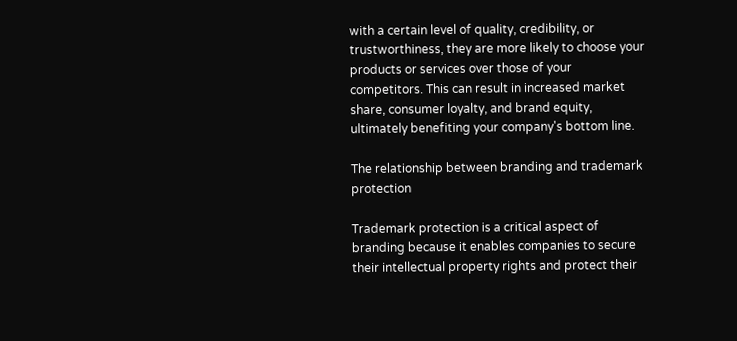with a certain level of quality, credibility, or trustworthiness, they are more likely to choose your products or services over those of your competitors. This can result in increased market share, consumer loyalty, and brand equity, ultimately benefiting your company's bottom line.

The relationship between branding and trademark protection

Trademark protection is a critical aspect of branding because it enables companies to secure their intellectual property rights and protect their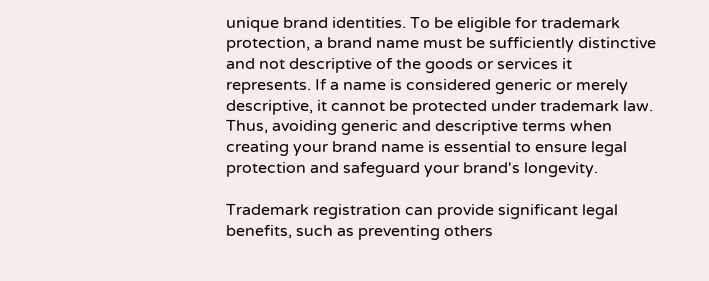unique brand identities. To be eligible for trademark protection, a brand name must be sufficiently distinctive and not descriptive of the goods or services it represents. If a name is considered generic or merely descriptive, it cannot be protected under trademark law. Thus, avoiding generic and descriptive terms when creating your brand name is essential to ensure legal protection and safeguard your brand's longevity.

Trademark registration can provide significant legal benefits, such as preventing others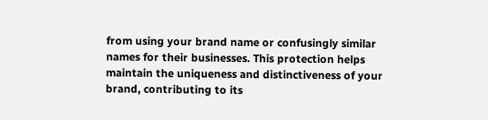from using your brand name or confusingly similar names for their businesses. This protection helps maintain the uniqueness and distinctiveness of your brand, contributing to its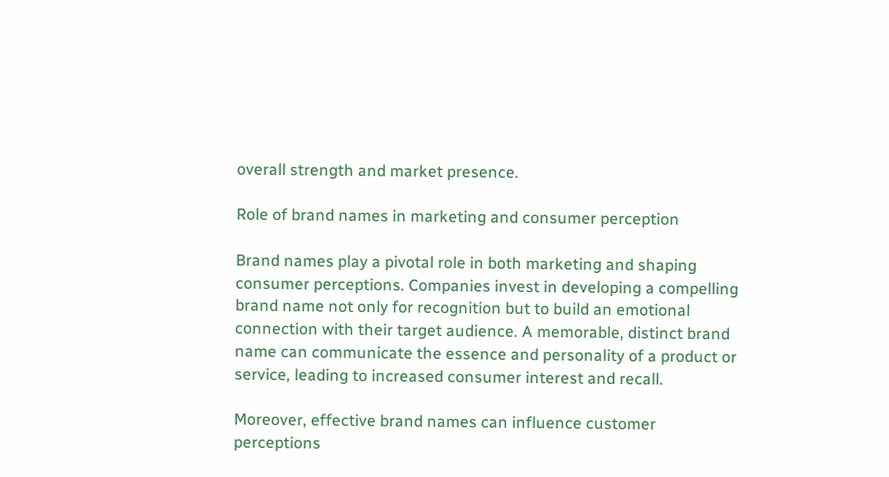overall strength and market presence.

Role of brand names in marketing and consumer perception

Brand names play a pivotal role in both marketing and shaping consumer perceptions. Companies invest in developing a compelling brand name not only for recognition but to build an emotional connection with their target audience. A memorable, distinct brand name can communicate the essence and personality of a product or service, leading to increased consumer interest and recall.

Moreover, effective brand names can influence customer perceptions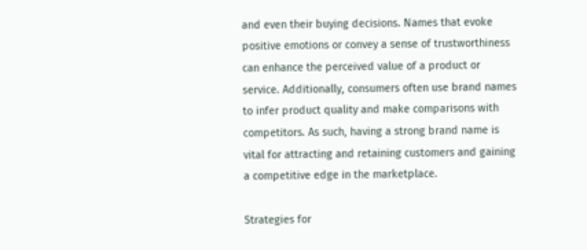and even their buying decisions. Names that evoke positive emotions or convey a sense of trustworthiness can enhance the perceived value of a product or service. Additionally, consumers often use brand names to infer product quality and make comparisons with competitors. As such, having a strong brand name is vital for attracting and retaining customers and gaining a competitive edge in the marketplace.

Strategies for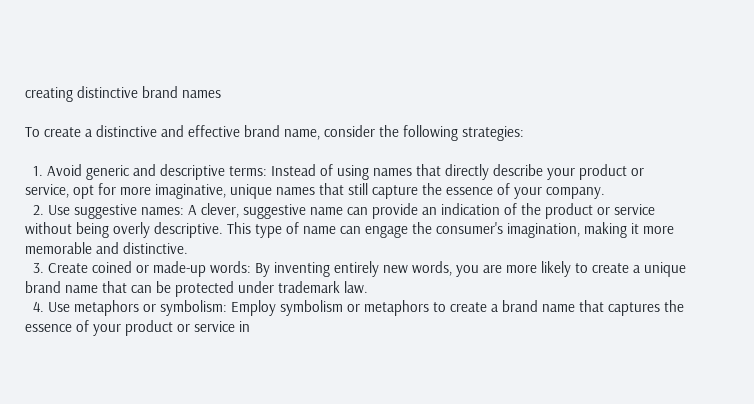creating distinctive brand names

To create a distinctive and effective brand name, consider the following strategies:

  1. Avoid generic and descriptive terms: Instead of using names that directly describe your product or service, opt for more imaginative, unique names that still capture the essence of your company.
  2. Use suggestive names: A clever, suggestive name can provide an indication of the product or service without being overly descriptive. This type of name can engage the consumer's imagination, making it more memorable and distinctive.
  3. Create coined or made-up words: By inventing entirely new words, you are more likely to create a unique brand name that can be protected under trademark law.
  4. Use metaphors or symbolism: Employ symbolism or metaphors to create a brand name that captures the essence of your product or service in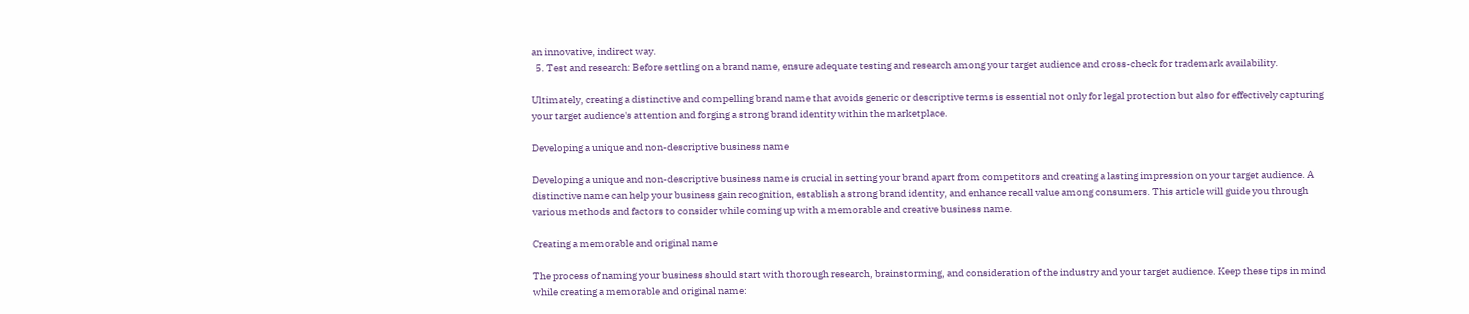an innovative, indirect way.
  5. Test and research: Before settling on a brand name, ensure adequate testing and research among your target audience and cross-check for trademark availability.

Ultimately, creating a distinctive and compelling brand name that avoids generic or descriptive terms is essential not only for legal protection but also for effectively capturing your target audience's attention and forging a strong brand identity within the marketplace.

Developing a unique and non-descriptive business name

Developing a unique and non-descriptive business name is crucial in setting your brand apart from competitors and creating a lasting impression on your target audience. A distinctive name can help your business gain recognition, establish a strong brand identity, and enhance recall value among consumers. This article will guide you through various methods and factors to consider while coming up with a memorable and creative business name.

Creating a memorable and original name

The process of naming your business should start with thorough research, brainstorming, and consideration of the industry and your target audience. Keep these tips in mind while creating a memorable and original name: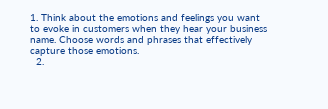1. Think about the emotions and feelings you want to evoke in customers when they hear your business name. Choose words and phrases that effectively capture those emotions.
  2.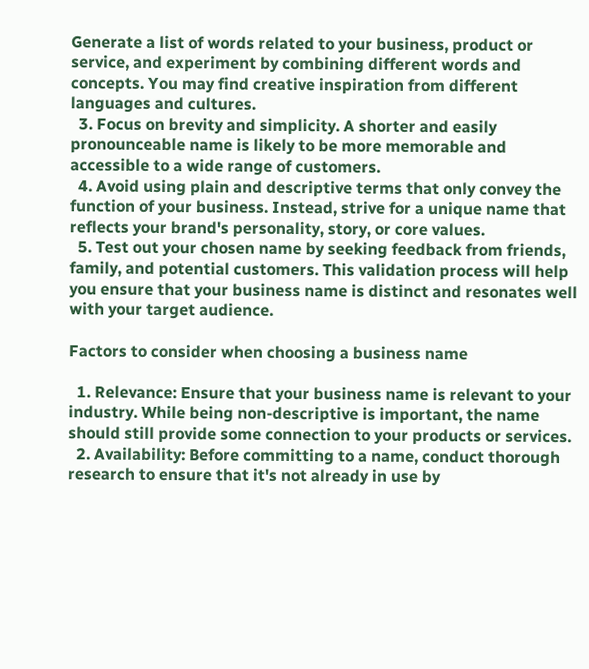Generate a list of words related to your business, product or service, and experiment by combining different words and concepts. You may find creative inspiration from different languages and cultures.
  3. Focus on brevity and simplicity. A shorter and easily pronounceable name is likely to be more memorable and accessible to a wide range of customers.
  4. Avoid using plain and descriptive terms that only convey the function of your business. Instead, strive for a unique name that reflects your brand's personality, story, or core values.
  5. Test out your chosen name by seeking feedback from friends, family, and potential customers. This validation process will help you ensure that your business name is distinct and resonates well with your target audience.

Factors to consider when choosing a business name

  1. Relevance: Ensure that your business name is relevant to your industry. While being non-descriptive is important, the name should still provide some connection to your products or services.
  2. Availability: Before committing to a name, conduct thorough research to ensure that it's not already in use by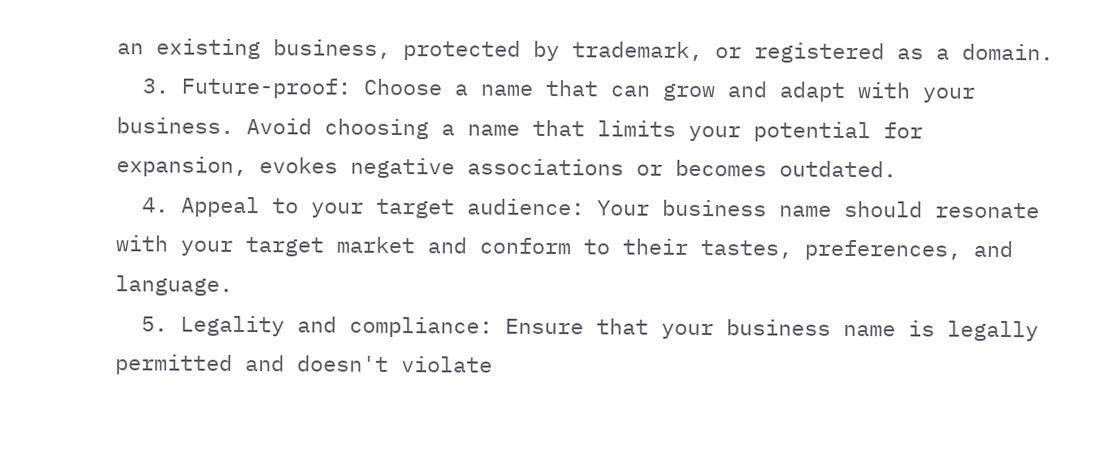an existing business, protected by trademark, or registered as a domain.
  3. Future-proof: Choose a name that can grow and adapt with your business. Avoid choosing a name that limits your potential for expansion, evokes negative associations or becomes outdated.
  4. Appeal to your target audience: Your business name should resonate with your target market and conform to their tastes, preferences, and language.
  5. Legality and compliance: Ensure that your business name is legally permitted and doesn't violate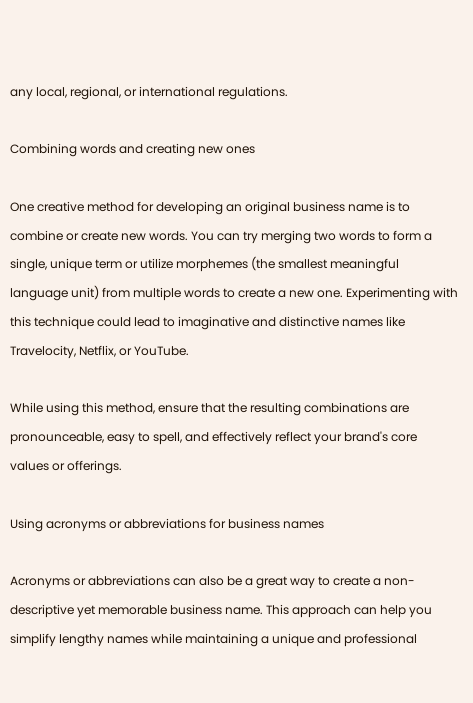any local, regional, or international regulations.

Combining words and creating new ones

One creative method for developing an original business name is to combine or create new words. You can try merging two words to form a single, unique term or utilize morphemes (the smallest meaningful language unit) from multiple words to create a new one. Experimenting with this technique could lead to imaginative and distinctive names like Travelocity, Netflix, or YouTube.

While using this method, ensure that the resulting combinations are pronounceable, easy to spell, and effectively reflect your brand's core values or offerings.

Using acronyms or abbreviations for business names

Acronyms or abbreviations can also be a great way to create a non-descriptive yet memorable business name. This approach can help you simplify lengthy names while maintaining a unique and professional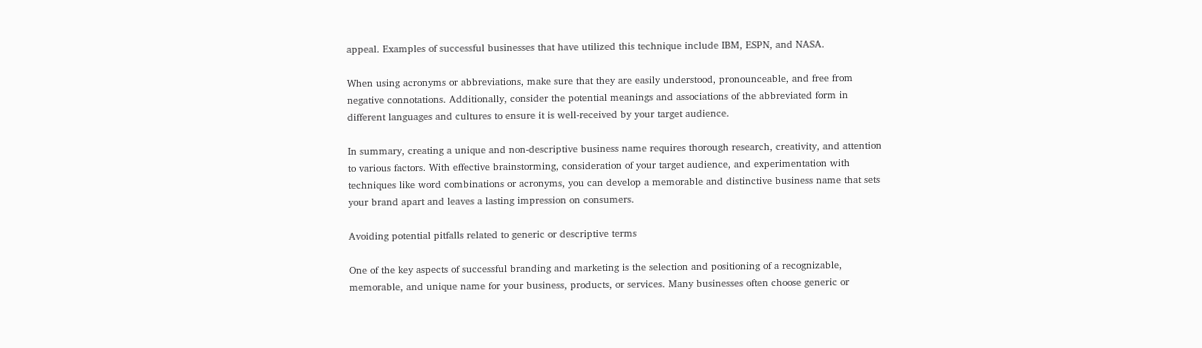appeal. Examples of successful businesses that have utilized this technique include IBM, ESPN, and NASA.

When using acronyms or abbreviations, make sure that they are easily understood, pronounceable, and free from negative connotations. Additionally, consider the potential meanings and associations of the abbreviated form in different languages and cultures to ensure it is well-received by your target audience.

In summary, creating a unique and non-descriptive business name requires thorough research, creativity, and attention to various factors. With effective brainstorming, consideration of your target audience, and experimentation with techniques like word combinations or acronyms, you can develop a memorable and distinctive business name that sets your brand apart and leaves a lasting impression on consumers.

Avoiding potential pitfalls related to generic or descriptive terms

One of the key aspects of successful branding and marketing is the selection and positioning of a recognizable, memorable, and unique name for your business, products, or services. Many businesses often choose generic or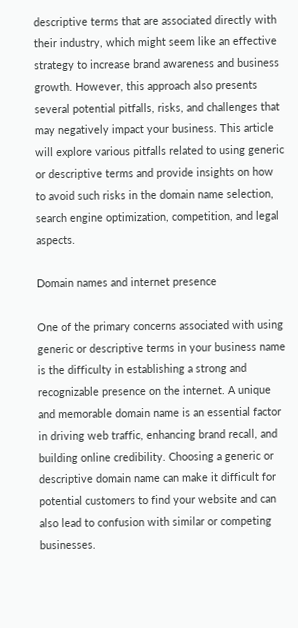descriptive terms that are associated directly with their industry, which might seem like an effective strategy to increase brand awareness and business growth. However, this approach also presents several potential pitfalls, risks, and challenges that may negatively impact your business. This article will explore various pitfalls related to using generic or descriptive terms and provide insights on how to avoid such risks in the domain name selection, search engine optimization, competition, and legal aspects.

Domain names and internet presence

One of the primary concerns associated with using generic or descriptive terms in your business name is the difficulty in establishing a strong and recognizable presence on the internet. A unique and memorable domain name is an essential factor in driving web traffic, enhancing brand recall, and building online credibility. Choosing a generic or descriptive domain name can make it difficult for potential customers to find your website and can also lead to confusion with similar or competing businesses.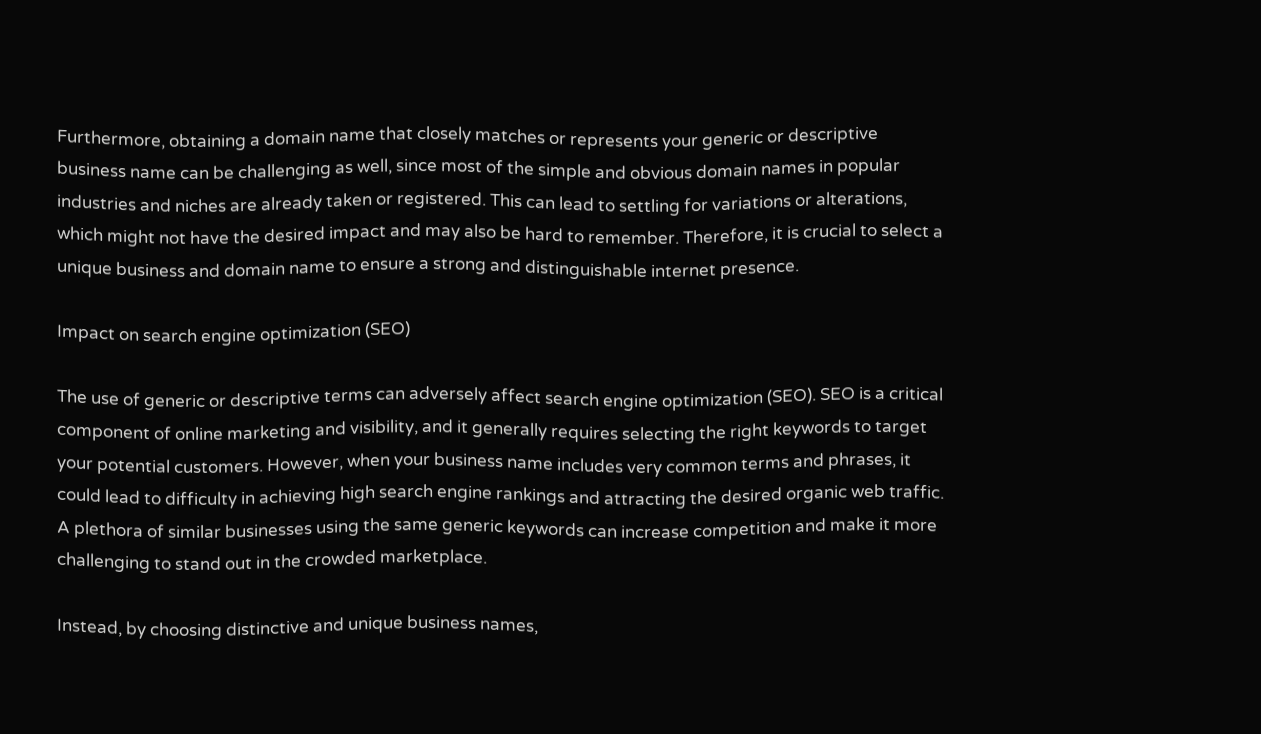Furthermore, obtaining a domain name that closely matches or represents your generic or descriptive business name can be challenging as well, since most of the simple and obvious domain names in popular industries and niches are already taken or registered. This can lead to settling for variations or alterations, which might not have the desired impact and may also be hard to remember. Therefore, it is crucial to select a unique business and domain name to ensure a strong and distinguishable internet presence.

Impact on search engine optimization (SEO)

The use of generic or descriptive terms can adversely affect search engine optimization (SEO). SEO is a critical component of online marketing and visibility, and it generally requires selecting the right keywords to target your potential customers. However, when your business name includes very common terms and phrases, it could lead to difficulty in achieving high search engine rankings and attracting the desired organic web traffic. A plethora of similar businesses using the same generic keywords can increase competition and make it more challenging to stand out in the crowded marketplace.

Instead, by choosing distinctive and unique business names,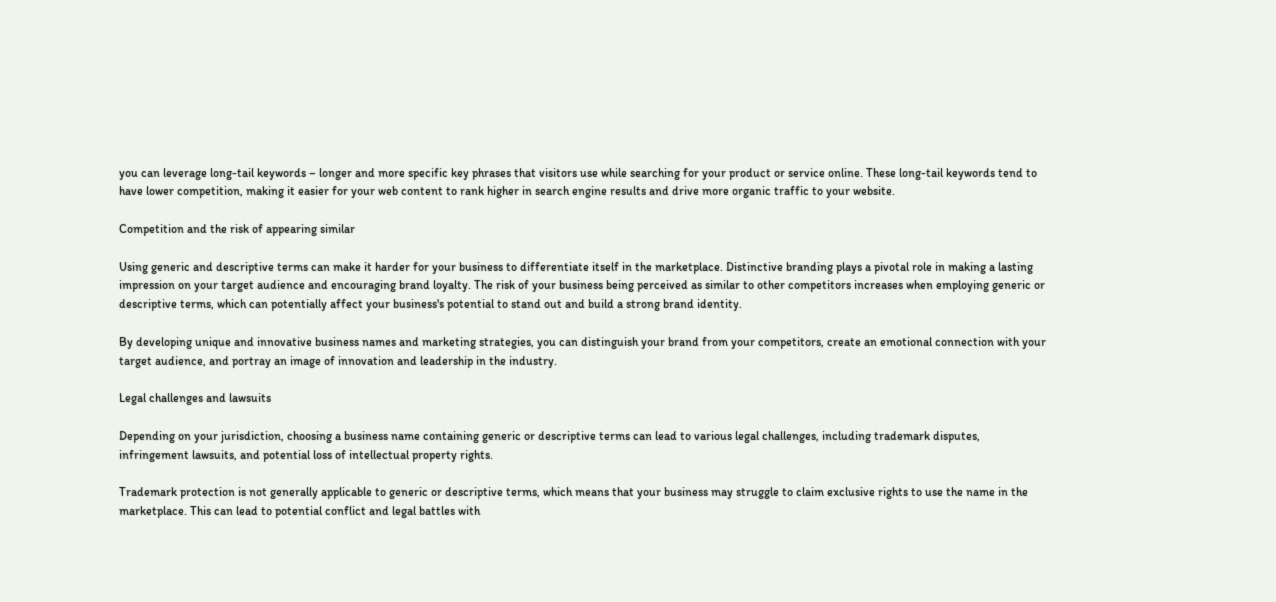you can leverage long-tail keywords – longer and more specific key phrases that visitors use while searching for your product or service online. These long-tail keywords tend to have lower competition, making it easier for your web content to rank higher in search engine results and drive more organic traffic to your website.

Competition and the risk of appearing similar

Using generic and descriptive terms can make it harder for your business to differentiate itself in the marketplace. Distinctive branding plays a pivotal role in making a lasting impression on your target audience and encouraging brand loyalty. The risk of your business being perceived as similar to other competitors increases when employing generic or descriptive terms, which can potentially affect your business's potential to stand out and build a strong brand identity.

By developing unique and innovative business names and marketing strategies, you can distinguish your brand from your competitors, create an emotional connection with your target audience, and portray an image of innovation and leadership in the industry.

Legal challenges and lawsuits

Depending on your jurisdiction, choosing a business name containing generic or descriptive terms can lead to various legal challenges, including trademark disputes, infringement lawsuits, and potential loss of intellectual property rights.

Trademark protection is not generally applicable to generic or descriptive terms, which means that your business may struggle to claim exclusive rights to use the name in the marketplace. This can lead to potential conflict and legal battles with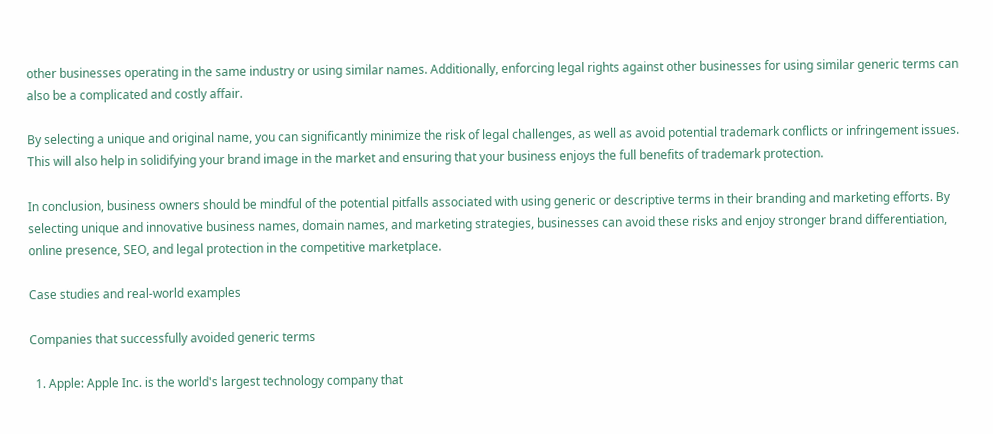other businesses operating in the same industry or using similar names. Additionally, enforcing legal rights against other businesses for using similar generic terms can also be a complicated and costly affair.

By selecting a unique and original name, you can significantly minimize the risk of legal challenges, as well as avoid potential trademark conflicts or infringement issues. This will also help in solidifying your brand image in the market and ensuring that your business enjoys the full benefits of trademark protection.

In conclusion, business owners should be mindful of the potential pitfalls associated with using generic or descriptive terms in their branding and marketing efforts. By selecting unique and innovative business names, domain names, and marketing strategies, businesses can avoid these risks and enjoy stronger brand differentiation, online presence, SEO, and legal protection in the competitive marketplace.

Case studies and real-world examples

Companies that successfully avoided generic terms

  1. Apple: Apple Inc. is the world's largest technology company that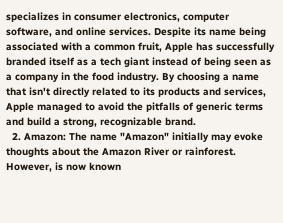specializes in consumer electronics, computer software, and online services. Despite its name being associated with a common fruit, Apple has successfully branded itself as a tech giant instead of being seen as a company in the food industry. By choosing a name that isn't directly related to its products and services, Apple managed to avoid the pitfalls of generic terms and build a strong, recognizable brand.
  2. Amazon: The name "Amazon" initially may evoke thoughts about the Amazon River or rainforest. However, is now known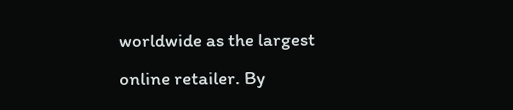worldwide as the largest online retailer. By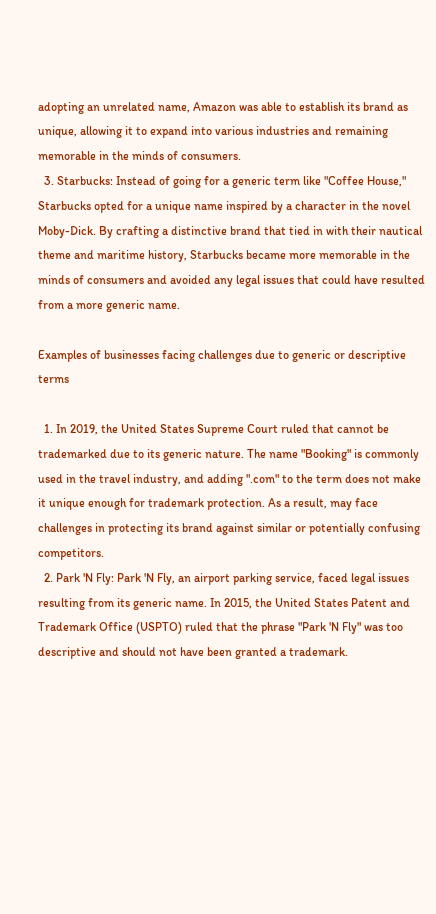adopting an unrelated name, Amazon was able to establish its brand as unique, allowing it to expand into various industries and remaining memorable in the minds of consumers.
  3. Starbucks: Instead of going for a generic term like "Coffee House," Starbucks opted for a unique name inspired by a character in the novel Moby-Dick. By crafting a distinctive brand that tied in with their nautical theme and maritime history, Starbucks became more memorable in the minds of consumers and avoided any legal issues that could have resulted from a more generic name.

Examples of businesses facing challenges due to generic or descriptive terms

  1. In 2019, the United States Supreme Court ruled that cannot be trademarked due to its generic nature. The name "Booking" is commonly used in the travel industry, and adding ".com" to the term does not make it unique enough for trademark protection. As a result, may face challenges in protecting its brand against similar or potentially confusing competitors.
  2. Park 'N Fly: Park 'N Fly, an airport parking service, faced legal issues resulting from its generic name. In 2015, the United States Patent and Trademark Office (USPTO) ruled that the phrase "Park 'N Fly" was too descriptive and should not have been granted a trademark.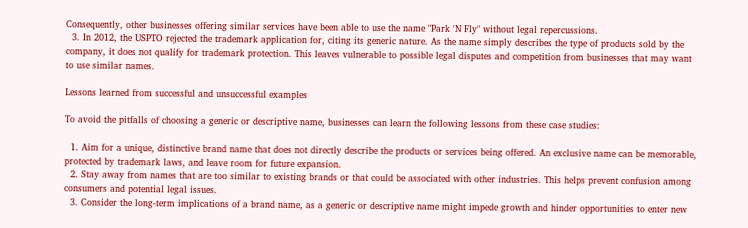Consequently, other businesses offering similar services have been able to use the name "Park 'N Fly" without legal repercussions.
  3. In 2012, the USPTO rejected the trademark application for, citing its generic nature. As the name simply describes the type of products sold by the company, it does not qualify for trademark protection. This leaves vulnerable to possible legal disputes and competition from businesses that may want to use similar names.

Lessons learned from successful and unsuccessful examples

To avoid the pitfalls of choosing a generic or descriptive name, businesses can learn the following lessons from these case studies:

  1. Aim for a unique, distinctive brand name that does not directly describe the products or services being offered. An exclusive name can be memorable, protected by trademark laws, and leave room for future expansion.
  2. Stay away from names that are too similar to existing brands or that could be associated with other industries. This helps prevent confusion among consumers and potential legal issues.
  3. Consider the long-term implications of a brand name, as a generic or descriptive name might impede growth and hinder opportunities to enter new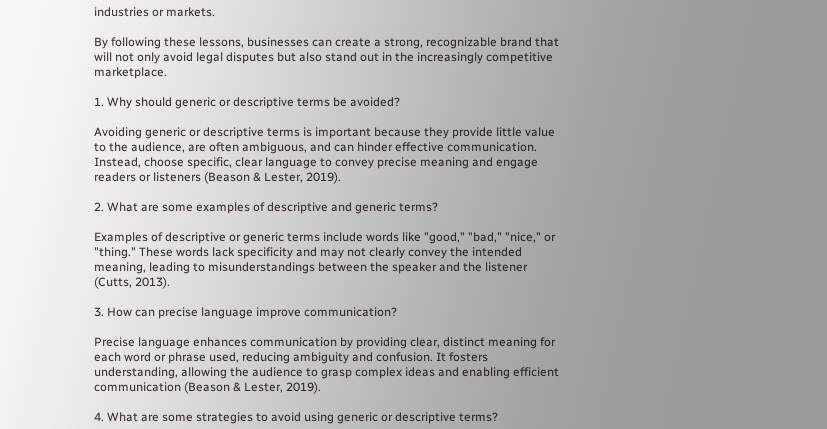industries or markets.

By following these lessons, businesses can create a strong, recognizable brand that will not only avoid legal disputes but also stand out in the increasingly competitive marketplace.

1. Why should generic or descriptive terms be avoided?

Avoiding generic or descriptive terms is important because they provide little value to the audience, are often ambiguous, and can hinder effective communication. Instead, choose specific, clear language to convey precise meaning and engage readers or listeners (Beason & Lester, 2019).

2. What are some examples of descriptive and generic terms?

Examples of descriptive or generic terms include words like "good," "bad," "nice," or "thing." These words lack specificity and may not clearly convey the intended meaning, leading to misunderstandings between the speaker and the listener (Cutts, 2013).

3. How can precise language improve communication?

Precise language enhances communication by providing clear, distinct meaning for each word or phrase used, reducing ambiguity and confusion. It fosters understanding, allowing the audience to grasp complex ideas and enabling efficient communication (Beason & Lester, 2019).

4. What are some strategies to avoid using generic or descriptive terms?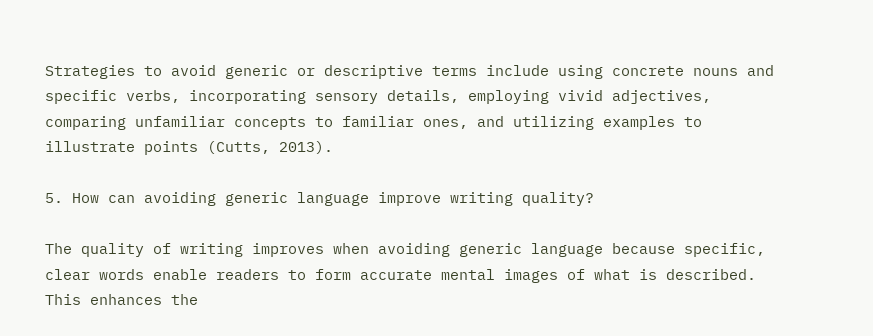Strategies to avoid generic or descriptive terms include using concrete nouns and specific verbs, incorporating sensory details, employing vivid adjectives, comparing unfamiliar concepts to familiar ones, and utilizing examples to illustrate points (Cutts, 2013).

5. How can avoiding generic language improve writing quality?

The quality of writing improves when avoiding generic language because specific, clear words enable readers to form accurate mental images of what is described. This enhances the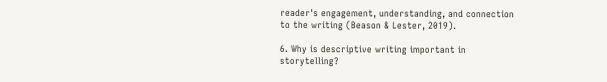reader's engagement, understanding, and connection to the writing (Beason & Lester, 2019).

6. Why is descriptive writing important in storytelling?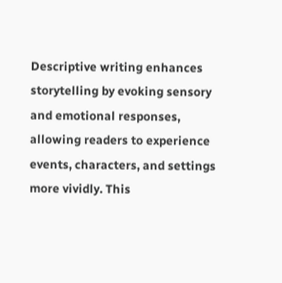Descriptive writing enhances storytelling by evoking sensory and emotional responses, allowing readers to experience events, characters, and settings more vividly. This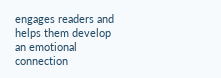engages readers and helps them develop an emotional connection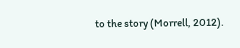to the story (Morrell, 2012).